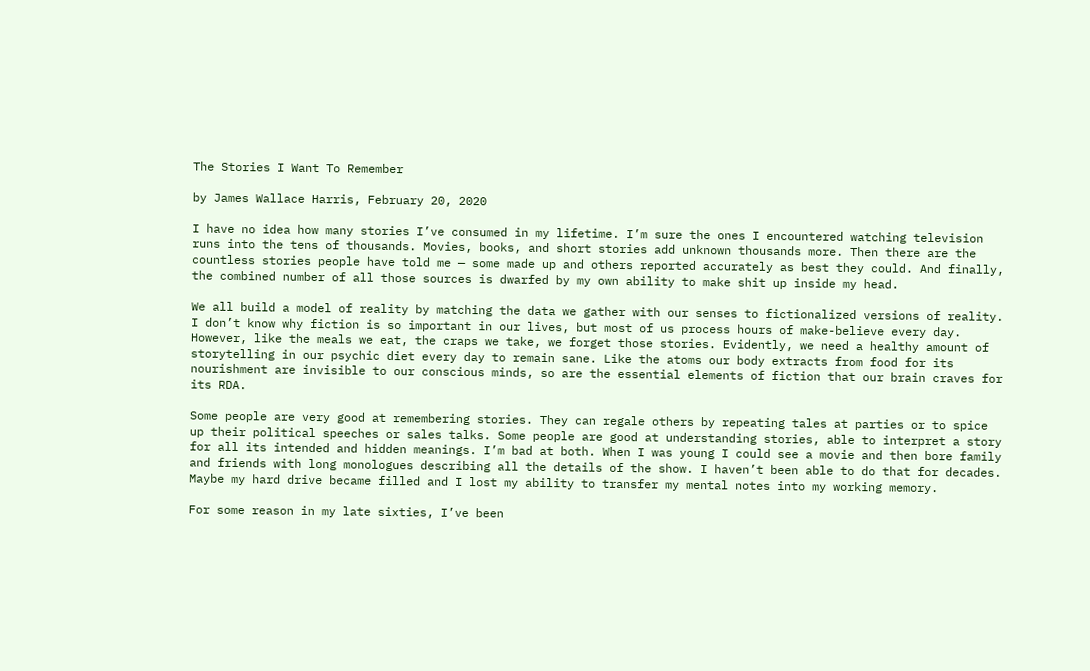The Stories I Want To Remember

by James Wallace Harris, February 20, 2020

I have no idea how many stories I’ve consumed in my lifetime. I’m sure the ones I encountered watching television runs into the tens of thousands. Movies, books, and short stories add unknown thousands more. Then there are the countless stories people have told me — some made up and others reported accurately as best they could. And finally, the combined number of all those sources is dwarfed by my own ability to make shit up inside my head.

We all build a model of reality by matching the data we gather with our senses to fictionalized versions of reality. I don’t know why fiction is so important in our lives, but most of us process hours of make-believe every day. However, like the meals we eat, the craps we take, we forget those stories. Evidently, we need a healthy amount of storytelling in our psychic diet every day to remain sane. Like the atoms our body extracts from food for its nourishment are invisible to our conscious minds, so are the essential elements of fiction that our brain craves for its RDA.

Some people are very good at remembering stories. They can regale others by repeating tales at parties or to spice up their political speeches or sales talks. Some people are good at understanding stories, able to interpret a story for all its intended and hidden meanings. I’m bad at both. When I was young I could see a movie and then bore family and friends with long monologues describing all the details of the show. I haven’t been able to do that for decades. Maybe my hard drive became filled and I lost my ability to transfer my mental notes into my working memory.

For some reason in my late sixties, I’ve been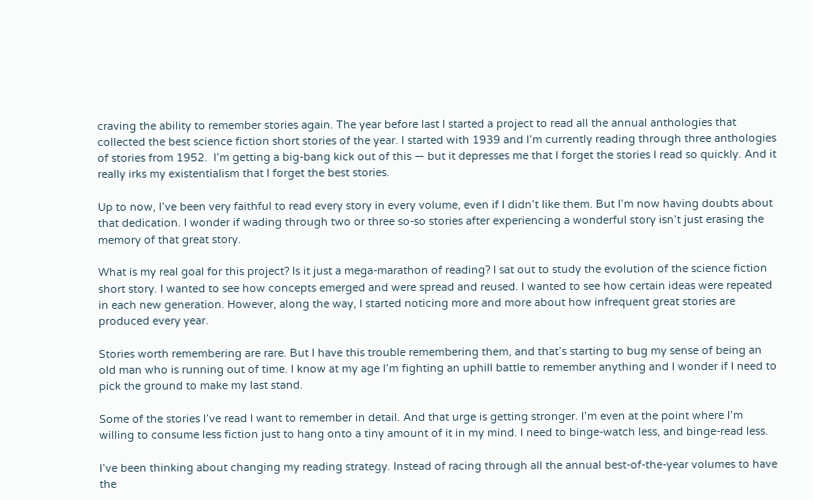craving the ability to remember stories again. The year before last I started a project to read all the annual anthologies that collected the best science fiction short stories of the year. I started with 1939 and I’m currently reading through three anthologies of stories from 1952.  I’m getting a big-bang kick out of this — but it depresses me that I forget the stories I read so quickly. And it really irks my existentialism that I forget the best stories.

Up to now, I’ve been very faithful to read every story in every volume, even if I didn’t like them. But I’m now having doubts about that dedication. I wonder if wading through two or three so-so stories after experiencing a wonderful story isn’t just erasing the memory of that great story.

What is my real goal for this project? Is it just a mega-marathon of reading? I sat out to study the evolution of the science fiction short story. I wanted to see how concepts emerged and were spread and reused. I wanted to see how certain ideas were repeated in each new generation. However, along the way, I started noticing more and more about how infrequent great stories are produced every year.

Stories worth remembering are rare. But I have this trouble remembering them, and that’s starting to bug my sense of being an old man who is running out of time. I know at my age I’m fighting an uphill battle to remember anything and I wonder if I need to pick the ground to make my last stand.

Some of the stories I’ve read I want to remember in detail. And that urge is getting stronger. I’m even at the point where I’m willing to consume less fiction just to hang onto a tiny amount of it in my mind. I need to binge-watch less, and binge-read less.

I’ve been thinking about changing my reading strategy. Instead of racing through all the annual best-of-the-year volumes to have the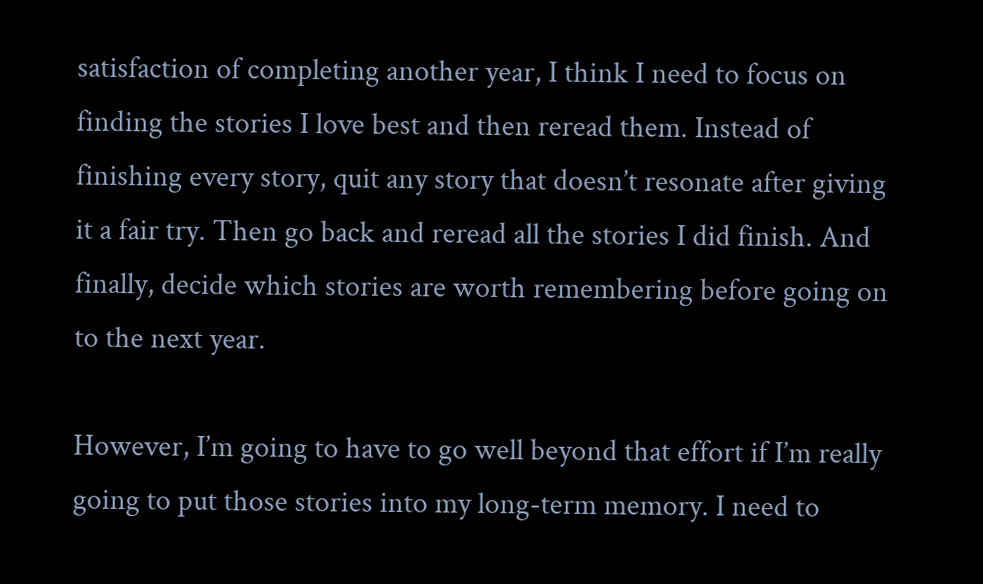satisfaction of completing another year, I think I need to focus on finding the stories I love best and then reread them. Instead of finishing every story, quit any story that doesn’t resonate after giving it a fair try. Then go back and reread all the stories I did finish. And finally, decide which stories are worth remembering before going on to the next year.

However, I’m going to have to go well beyond that effort if I’m really going to put those stories into my long-term memory. I need to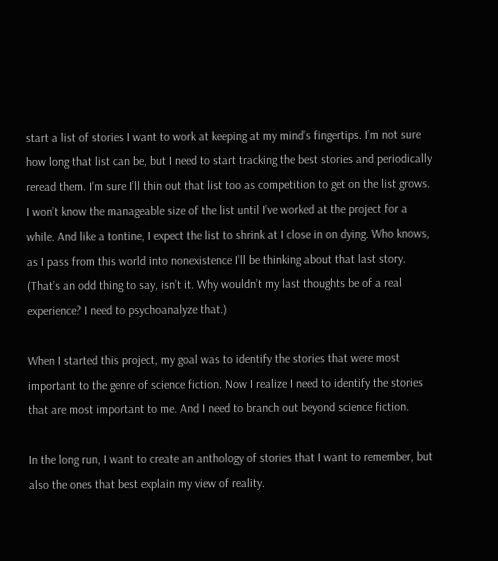start a list of stories I want to work at keeping at my mind’s fingertips. I’m not sure how long that list can be, but I need to start tracking the best stories and periodically reread them. I’m sure I’ll thin out that list too as competition to get on the list grows. I won’t know the manageable size of the list until I’ve worked at the project for a while. And like a tontine, I expect the list to shrink at I close in on dying. Who knows, as I pass from this world into nonexistence I’ll be thinking about that last story. (That’s an odd thing to say, isn’t it. Why wouldn’t my last thoughts be of a real experience? I need to psychoanalyze that.)

When I started this project, my goal was to identify the stories that were most important to the genre of science fiction. Now I realize I need to identify the stories that are most important to me. And I need to branch out beyond science fiction.

In the long run, I want to create an anthology of stories that I want to remember, but also the ones that best explain my view of reality.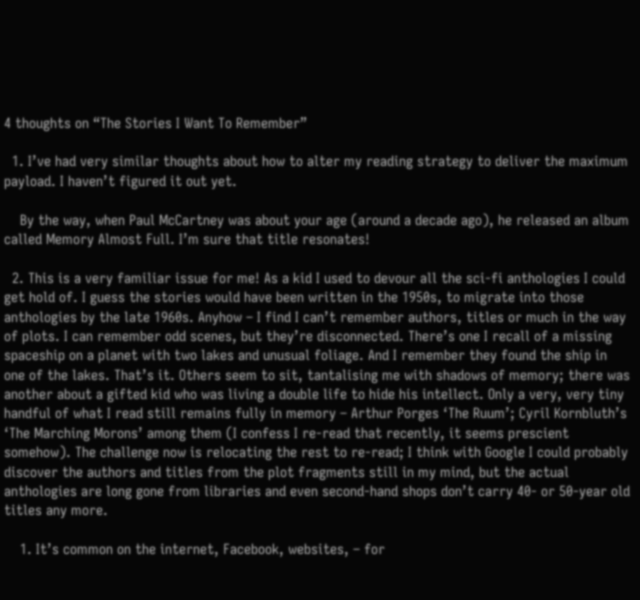4 thoughts on “The Stories I Want To Remember”

  1. I’ve had very similar thoughts about how to alter my reading strategy to deliver the maximum payload. I haven’t figured it out yet.

    By the way, when Paul McCartney was about your age (around a decade ago), he released an album called Memory Almost Full. I’m sure that title resonates!

  2. This is a very familiar issue for me! As a kid I used to devour all the sci-fi anthologies I could get hold of. I guess the stories would have been written in the 1950s, to migrate into those anthologies by the late 1960s. Anyhow – I find I can’t remember authors, titles or much in the way of plots. I can remember odd scenes, but they’re disconnected. There’s one I recall of a missing spaceship on a planet with two lakes and unusual foliage. And I remember they found the ship in one of the lakes. That’s it. Others seem to sit, tantalising me with shadows of memory; there was another about a gifted kid who was living a double life to hide his intellect. Only a very, very tiny handful of what I read still remains fully in memory – Arthur Porges ‘The Ruum’; Cyril Kornbluth’s ‘The Marching Morons’ among them (I confess I re-read that recently, it seems prescient somehow). The challenge now is relocating the rest to re-read; I think with Google I could probably discover the authors and titles from the plot fragments still in my mind, but the actual anthologies are long gone from libraries and even second-hand shops don’t carry 40- or 50-year old titles any more.

    1. It’s common on the internet, Facebook, websites, – for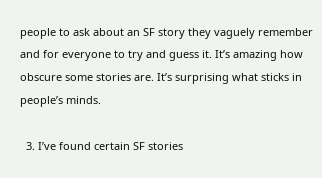people to ask about an SF story they vaguely remember and for everyone to try and guess it. It’s amazing how obscure some stories are. It’s surprising what sticks in people’s minds.

  3. I’ve found certain SF stories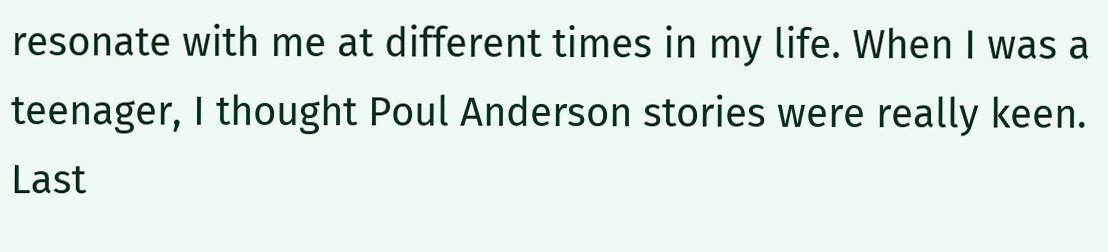resonate with me at different times in my life. When I was a teenager, I thought Poul Anderson stories were really keen. Last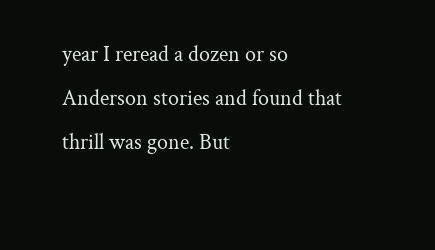year I reread a dozen or so Anderson stories and found that thrill was gone. But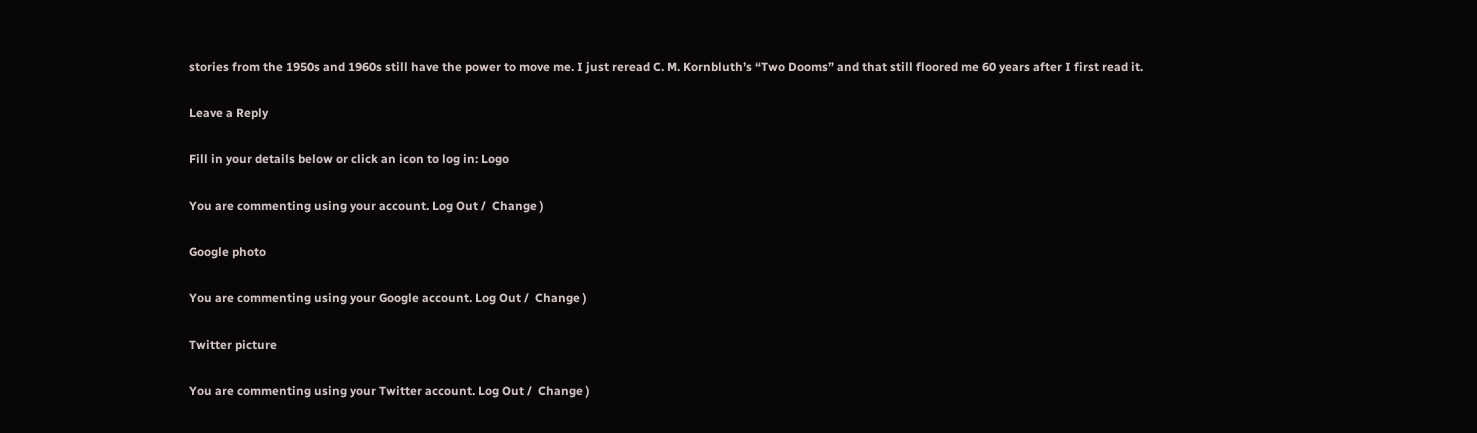stories from the 1950s and 1960s still have the power to move me. I just reread C. M. Kornbluth’s “Two Dooms” and that still floored me 60 years after I first read it.

Leave a Reply

Fill in your details below or click an icon to log in: Logo

You are commenting using your account. Log Out /  Change )

Google photo

You are commenting using your Google account. Log Out /  Change )

Twitter picture

You are commenting using your Twitter account. Log Out /  Change )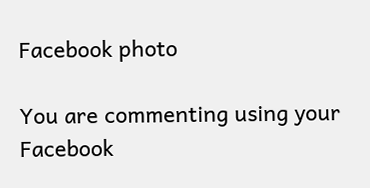Facebook photo

You are commenting using your Facebook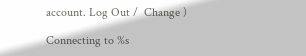account. Log Out /  Change )

Connecting to %s